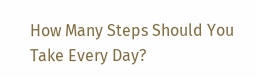How Many Steps Should You Take Every Day?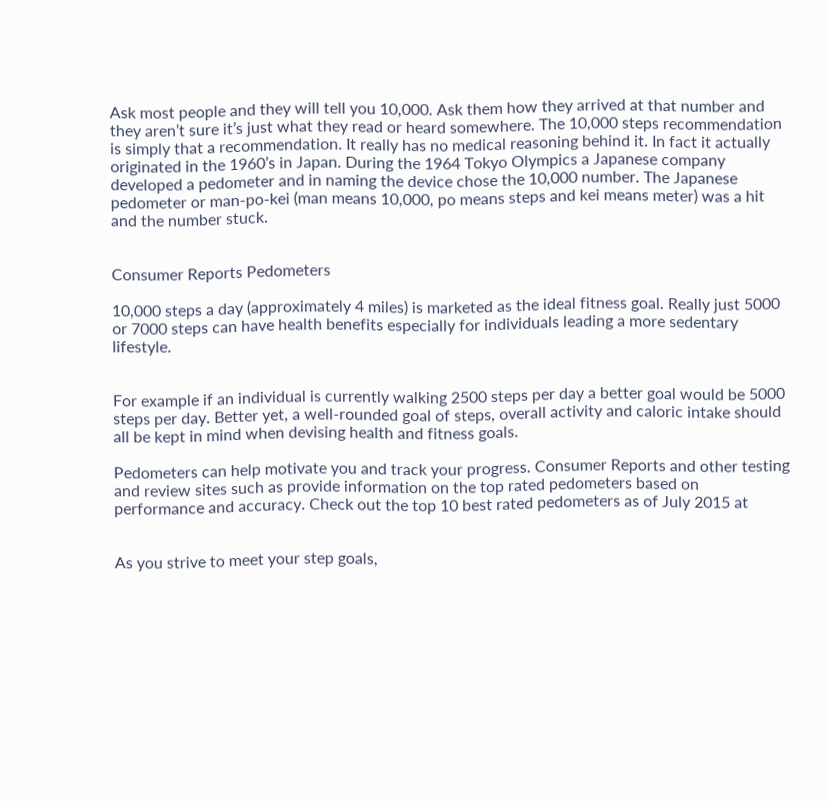Ask most people and they will tell you 10,000. Ask them how they arrived at that number and they aren’t sure it’s just what they read or heard somewhere. The 10,000 steps recommendation is simply that a recommendation. It really has no medical reasoning behind it. In fact it actually originated in the 1960’s in Japan. During the 1964 Tokyo Olympics a Japanese company developed a pedometer and in naming the device chose the 10,000 number. The Japanese pedometer or man-po-kei (man means 10,000, po means steps and kei means meter) was a hit and the number stuck.


Consumer Reports Pedometers

10,000 steps a day (approximately 4 miles) is marketed as the ideal fitness goal. Really just 5000 or 7000 steps can have health benefits especially for individuals leading a more sedentary lifestyle.


For example if an individual is currently walking 2500 steps per day a better goal would be 5000 steps per day. Better yet, a well-rounded goal of steps, overall activity and caloric intake should all be kept in mind when devising health and fitness goals.

Pedometers can help motivate you and track your progress. Consumer Reports and other testing and review sites such as provide information on the top rated pedometers based on performance and accuracy. Check out the top 10 best rated pedometers as of July 2015 at


As you strive to meet your step goals,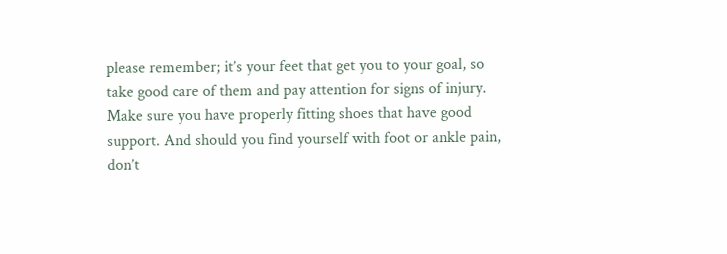please remember; it’s your feet that get you to your goal, so take good care of them and pay attention for signs of injury. Make sure you have properly fitting shoes that have good support. And should you find yourself with foot or ankle pain, don’t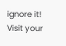ignore it! Visit your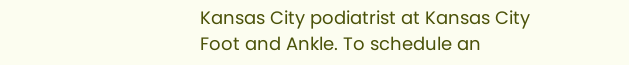Kansas City podiatrist at Kansas City Foot and Ankle. To schedule an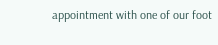appointment with one of our foot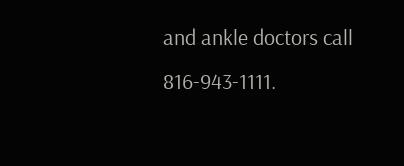and ankle doctors call 816-943-1111.